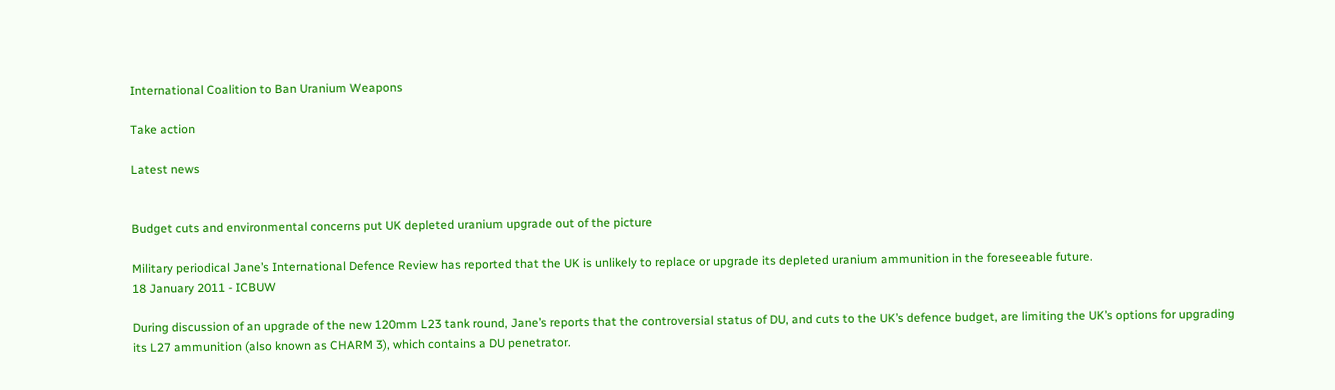International Coalition to Ban Uranium Weapons

Take action

Latest news


Budget cuts and environmental concerns put UK depleted uranium upgrade out of the picture

Military periodical Jane’s International Defence Review has reported that the UK is unlikely to replace or upgrade its depleted uranium ammunition in the foreseeable future.
18 January 2011 - ICBUW

During discussion of an upgrade of the new 120mm L23 tank round, Jane’s reports that the controversial status of DU, and cuts to the UK’s defence budget, are limiting the UK’s options for upgrading its L27 ammunition (also known as CHARM 3), which contains a DU penetrator.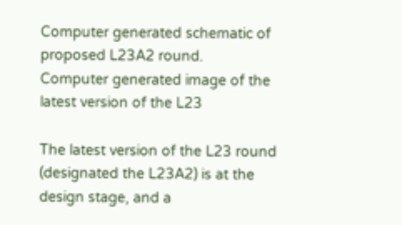Computer generated schematic of proposed L23A2 round.
Computer generated image of the latest version of the L23

The latest version of the L23 round (designated the L23A2) is at the design stage, and a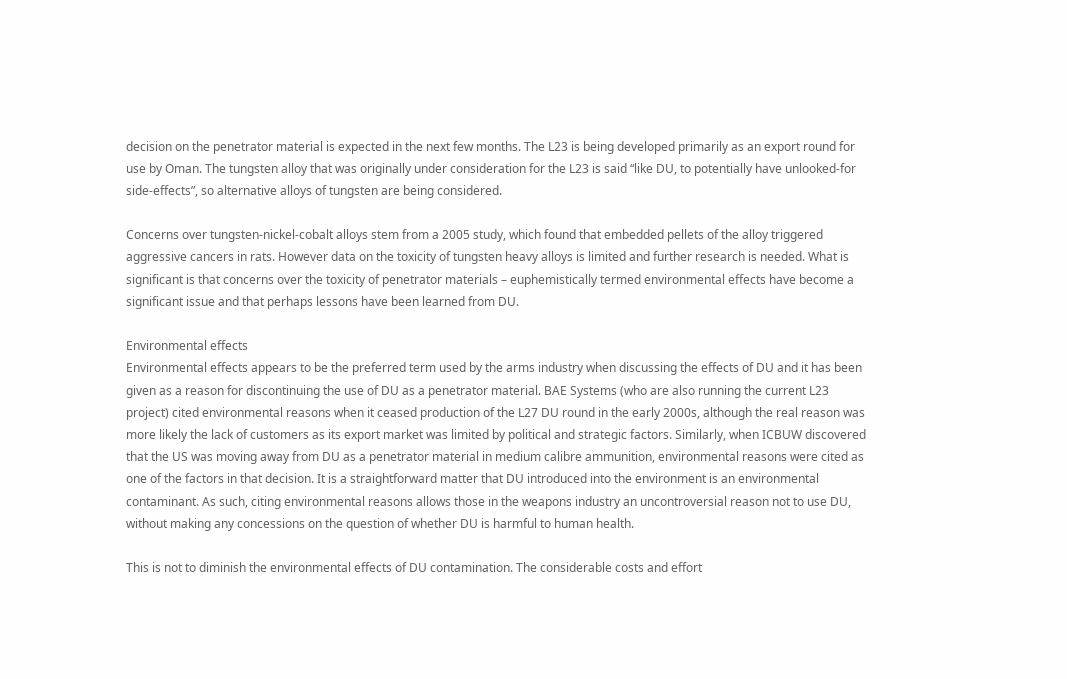decision on the penetrator material is expected in the next few months. The L23 is being developed primarily as an export round for use by Oman. The tungsten alloy that was originally under consideration for the L23 is said “like DU, to potentially have unlooked-for side-effects”, so alternative alloys of tungsten are being considered.

Concerns over tungsten-nickel-cobalt alloys stem from a 2005 study, which found that embedded pellets of the alloy triggered aggressive cancers in rats. However data on the toxicity of tungsten heavy alloys is limited and further research is needed. What is significant is that concerns over the toxicity of penetrator materials – euphemistically termed environmental effects have become a significant issue and that perhaps lessons have been learned from DU.

Environmental effects
Environmental effects appears to be the preferred term used by the arms industry when discussing the effects of DU and it has been given as a reason for discontinuing the use of DU as a penetrator material. BAE Systems (who are also running the current L23 project) cited environmental reasons when it ceased production of the L27 DU round in the early 2000s, although the real reason was more likely the lack of customers as its export market was limited by political and strategic factors. Similarly, when ICBUW discovered that the US was moving away from DU as a penetrator material in medium calibre ammunition, environmental reasons were cited as one of the factors in that decision. It is a straightforward matter that DU introduced into the environment is an environmental contaminant. As such, citing environmental reasons allows those in the weapons industry an uncontroversial reason not to use DU, without making any concessions on the question of whether DU is harmful to human health.

This is not to diminish the environmental effects of DU contamination. The considerable costs and effort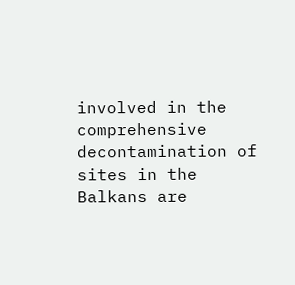involved in the comprehensive decontamination of sites in the Balkans are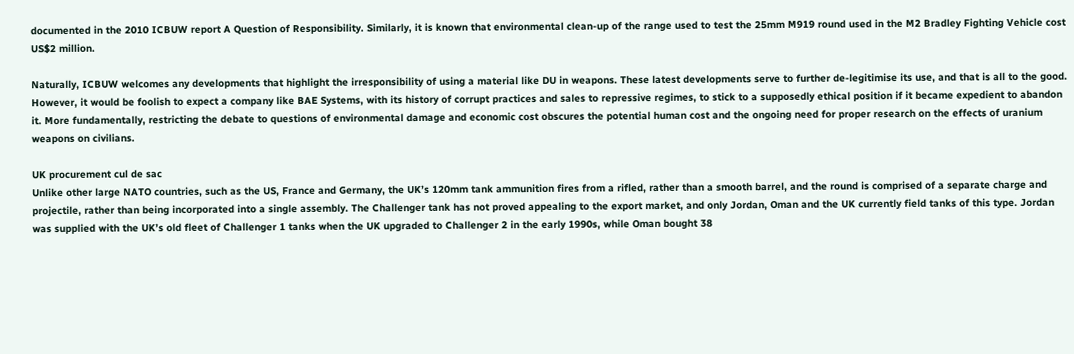documented in the 2010 ICBUW report A Question of Responsibility. Similarly, it is known that environmental clean-up of the range used to test the 25mm M919 round used in the M2 Bradley Fighting Vehicle cost US$2 million.

Naturally, ICBUW welcomes any developments that highlight the irresponsibility of using a material like DU in weapons. These latest developments serve to further de-legitimise its use, and that is all to the good. However, it would be foolish to expect a company like BAE Systems, with its history of corrupt practices and sales to repressive regimes, to stick to a supposedly ethical position if it became expedient to abandon it. More fundamentally, restricting the debate to questions of environmental damage and economic cost obscures the potential human cost and the ongoing need for proper research on the effects of uranium weapons on civilians.

UK procurement cul de sac
Unlike other large NATO countries, such as the US, France and Germany, the UK’s 120mm tank ammunition fires from a rifled, rather than a smooth barrel, and the round is comprised of a separate charge and projectile, rather than being incorporated into a single assembly. The Challenger tank has not proved appealing to the export market, and only Jordan, Oman and the UK currently field tanks of this type. Jordan was supplied with the UK’s old fleet of Challenger 1 tanks when the UK upgraded to Challenger 2 in the early 1990s, while Oman bought 38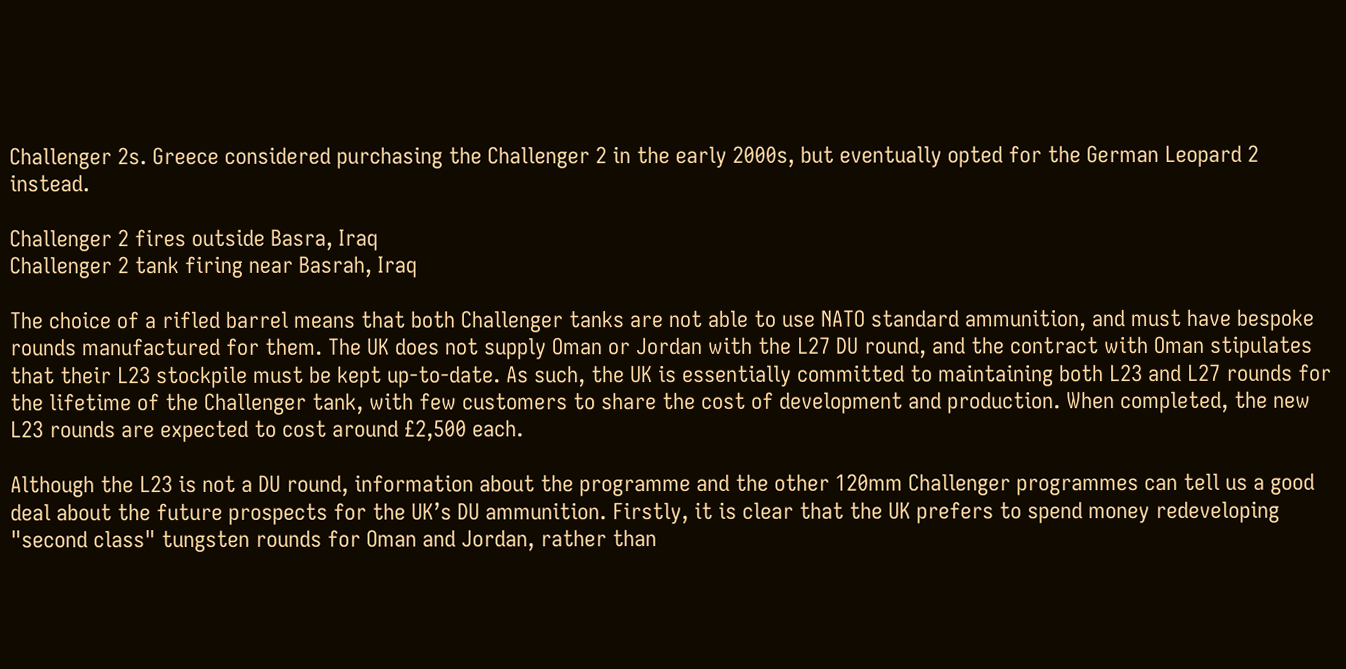Challenger 2s. Greece considered purchasing the Challenger 2 in the early 2000s, but eventually opted for the German Leopard 2 instead.

Challenger 2 fires outside Basra, Iraq
Challenger 2 tank firing near Basrah, Iraq

The choice of a rifled barrel means that both Challenger tanks are not able to use NATO standard ammunition, and must have bespoke rounds manufactured for them. The UK does not supply Oman or Jordan with the L27 DU round, and the contract with Oman stipulates that their L23 stockpile must be kept up-to-date. As such, the UK is essentially committed to maintaining both L23 and L27 rounds for the lifetime of the Challenger tank, with few customers to share the cost of development and production. When completed, the new L23 rounds are expected to cost around £2,500 each.

Although the L23 is not a DU round, information about the programme and the other 120mm Challenger programmes can tell us a good deal about the future prospects for the UK’s DU ammunition. Firstly, it is clear that the UK prefers to spend money redeveloping "second class" tungsten rounds for Oman and Jordan, rather than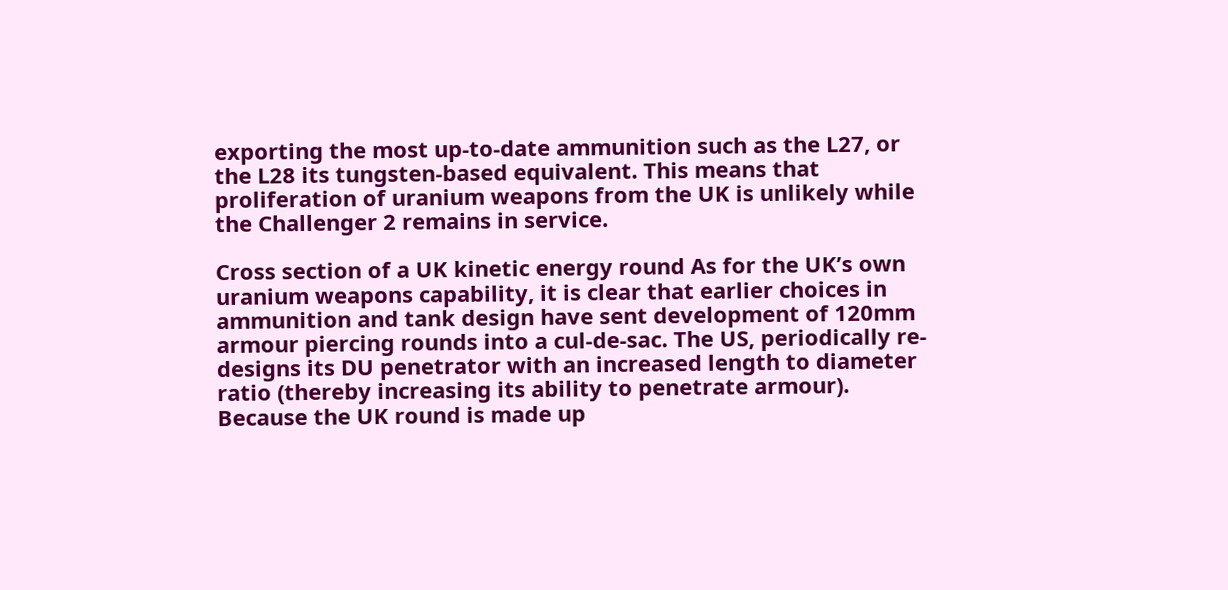exporting the most up-to-date ammunition such as the L27, or the L28 its tungsten-based equivalent. This means that proliferation of uranium weapons from the UK is unlikely while the Challenger 2 remains in service.

Cross section of a UK kinetic energy round As for the UK’s own uranium weapons capability, it is clear that earlier choices in ammunition and tank design have sent development of 120mm armour piercing rounds into a cul-de-sac. The US, periodically re-designs its DU penetrator with an increased length to diameter ratio (thereby increasing its ability to penetrate armour). Because the UK round is made up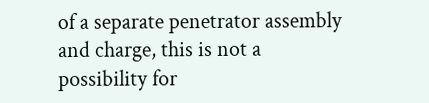of a separate penetrator assembly and charge, this is not a possibility for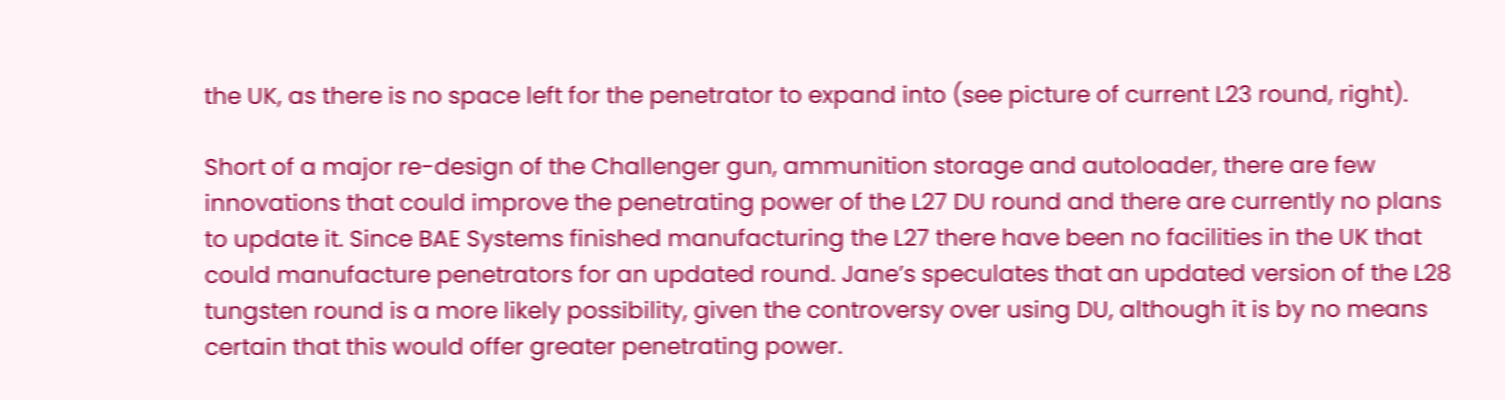the UK, as there is no space left for the penetrator to expand into (see picture of current L23 round, right).

Short of a major re-design of the Challenger gun, ammunition storage and autoloader, there are few innovations that could improve the penetrating power of the L27 DU round and there are currently no plans to update it. Since BAE Systems finished manufacturing the L27 there have been no facilities in the UK that could manufacture penetrators for an updated round. Jane’s speculates that an updated version of the L28 tungsten round is a more likely possibility, given the controversy over using DU, although it is by no means certain that this would offer greater penetrating power.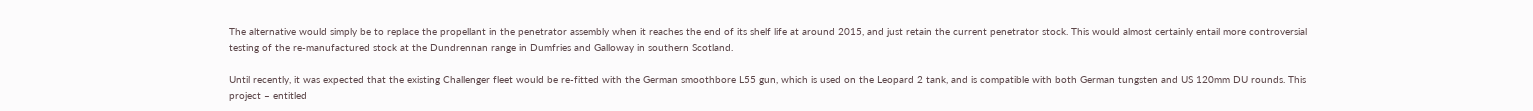The alternative would simply be to replace the propellant in the penetrator assembly when it reaches the end of its shelf life at around 2015, and just retain the current penetrator stock. This would almost certainly entail more controversial testing of the re-manufactured stock at the Dundrennan range in Dumfries and Galloway in southern Scotland.

Until recently, it was expected that the existing Challenger fleet would be re-fitted with the German smoothbore L55 gun, which is used on the Leopard 2 tank, and is compatible with both German tungsten and US 120mm DU rounds. This project – entitled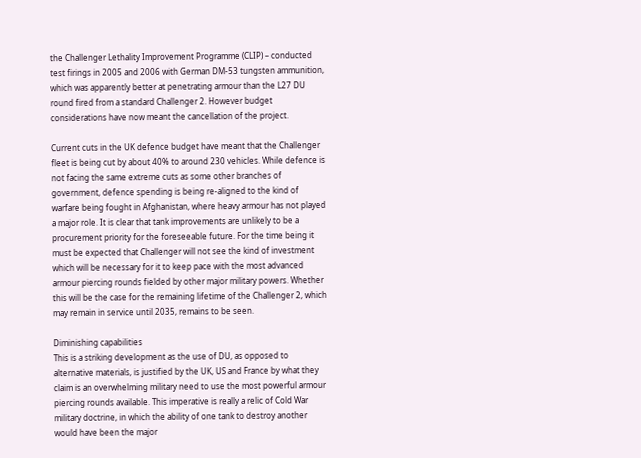the Challenger Lethality Improvement Programme (CLIP) – conducted test firings in 2005 and 2006 with German DM-53 tungsten ammunition, which was apparently better at penetrating armour than the L27 DU round fired from a standard Challenger 2. However budget considerations have now meant the cancellation of the project.

Current cuts in the UK defence budget have meant that the Challenger fleet is being cut by about 40% to around 230 vehicles. While defence is not facing the same extreme cuts as some other branches of government, defence spending is being re-aligned to the kind of warfare being fought in Afghanistan, where heavy armour has not played a major role. It is clear that tank improvements are unlikely to be a procurement priority for the foreseeable future. For the time being it must be expected that Challenger will not see the kind of investment which will be necessary for it to keep pace with the most advanced armour piercing rounds fielded by other major military powers. Whether this will be the case for the remaining lifetime of the Challenger 2, which may remain in service until 2035, remains to be seen.

Diminishing capabilities
This is a striking development as the use of DU, as opposed to alternative materials, is justified by the UK, US and France by what they claim is an overwhelming military need to use the most powerful armour piercing rounds available. This imperative is really a relic of Cold War military doctrine, in which the ability of one tank to destroy another would have been the major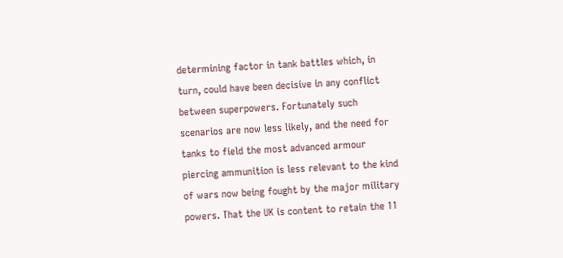determining factor in tank battles which, in turn, could have been decisive in any conflict between superpowers. Fortunately such scenarios are now less likely, and the need for tanks to field the most advanced armour piercing ammunition is less relevant to the kind of wars now being fought by the major military powers. That the UK is content to retain the 11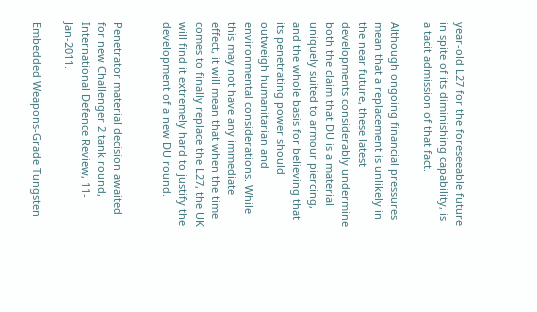year-old L27 for the foreseeable future in spite of its diminishing capability, is a tacit admission of that fact.

Although ongoing financial pressures mean that a replacement is unlikely in the near future, these latest developments considerably undermine both the claim that DU is a material uniquely suited to armour piercing, and the whole basis for believing that its penetrating power should outweigh humanitarian and environmental considerations. While this may not have any immediate effect, it will mean that when the time comes to finally replace the L27, the UK will find it extremely hard to justify the development of a new DU round.


Penetrator material decision awaited for new Challenger 2 tank round, International Defence Review, 11-Jan-2011.

Embedded Weapons-Grade Tungsten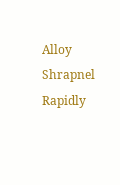Alloy Shrapnel Rapidly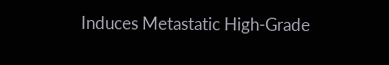Induces Metastatic High-Grade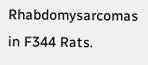Rhabdomysarcomas in F344 Rats.